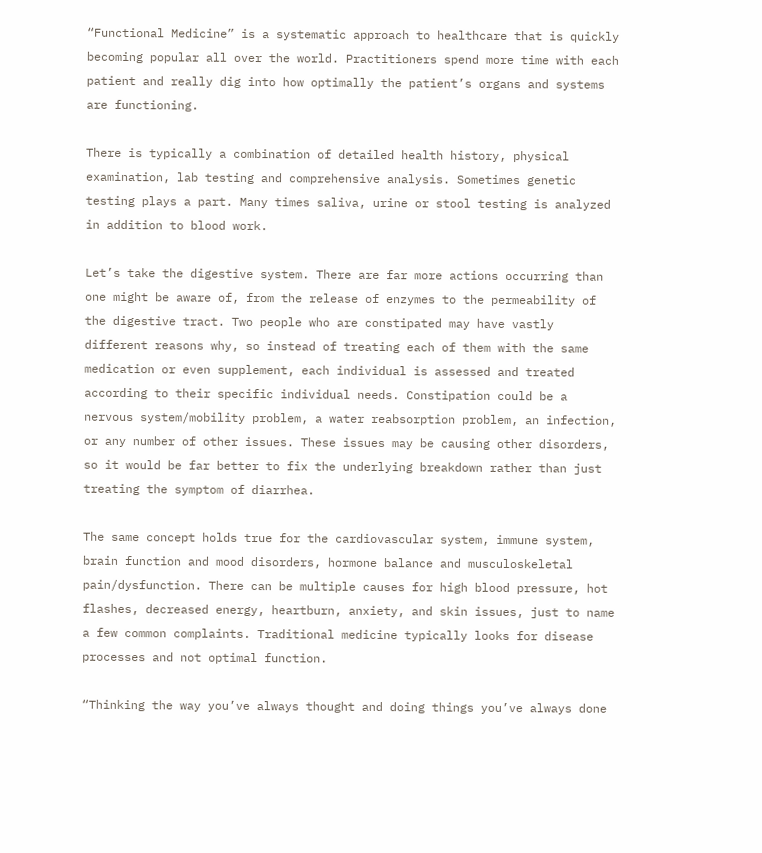“Functional Medicine” is a systematic approach to healthcare that is quickly becoming popular all over the world. Practitioners spend more time with each patient and really dig into how optimally the patient’s organs and systems are functioning.

There is typically a combination of detailed health history, physical examination, lab testing and comprehensive analysis. Sometimes genetic testing plays a part. Many times saliva, urine or stool testing is analyzed in addition to blood work.

Let’s take the digestive system. There are far more actions occurring than one might be aware of, from the release of enzymes to the permeability of the digestive tract. Two people who are constipated may have vastly different reasons why, so instead of treating each of them with the same medication or even supplement, each individual is assessed and treated according to their specific individual needs. Constipation could be a nervous system/mobility problem, a water reabsorption problem, an infection, or any number of other issues. These issues may be causing other disorders, so it would be far better to fix the underlying breakdown rather than just treating the symptom of diarrhea.

The same concept holds true for the cardiovascular system, immune system, brain function and mood disorders, hormone balance and musculoskeletal pain/dysfunction. There can be multiple causes for high blood pressure, hot flashes, decreased energy, heartburn, anxiety, and skin issues, just to name a few common complaints. Traditional medicine typically looks for disease processes and not optimal function.

“Thinking the way you’ve always thought and doing things you’ve always done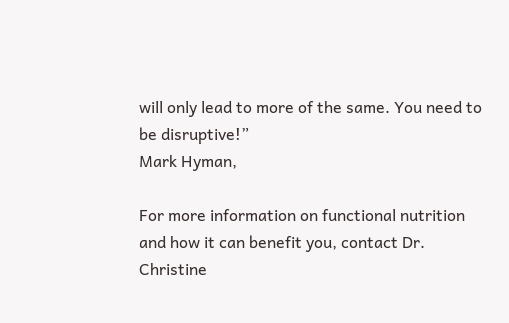will only lead to more of the same. You need to be disruptive!”
Mark Hyman,

For more information on functional nutrition and how it can benefit you, contact Dr. Christine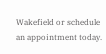Wakefield or schedule an appointment today.